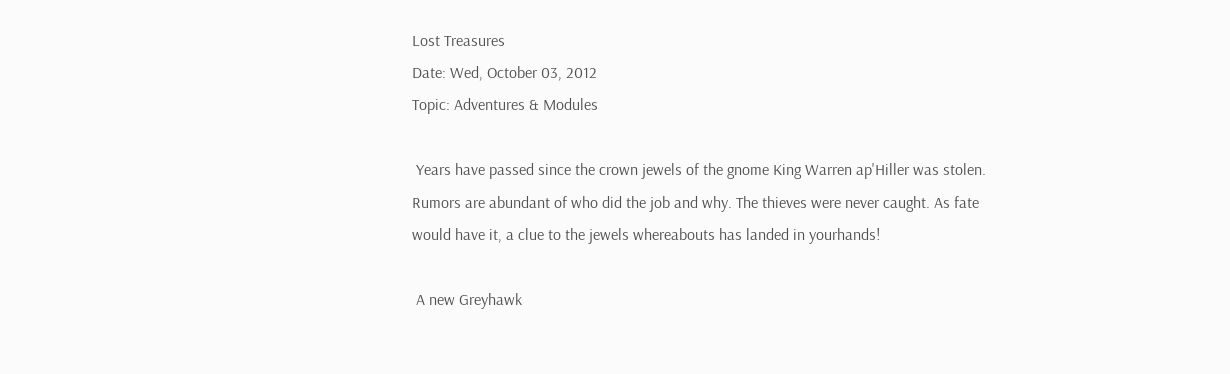Lost Treasures
Date: Wed, October 03, 2012
Topic: Adventures & Modules

 Years have passed since the crown jewels of the gnome King Warren ap'Hiller was stolen. Rumors are abundant of who did the job and why. The thieves were never caught. As fate would have it, a clue to the jewels whereabouts has landed in yourhands!

 A new Greyhawk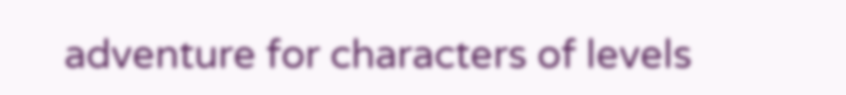adventure for characters of levels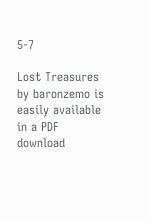5-7

Lost Treasures by baronzemo is easily available in a PDF download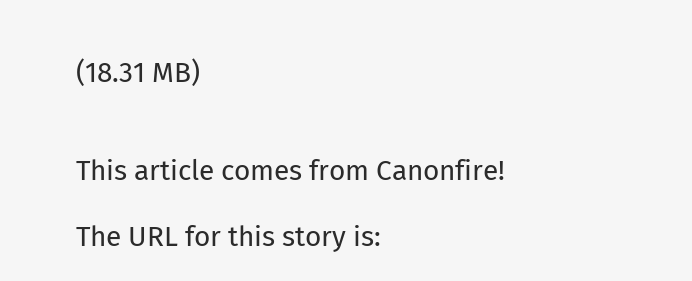(18.31 MB)


This article comes from Canonfire!

The URL for this story is: